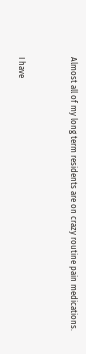Almost all of my long term residents are on crazy routine pain medications.


I have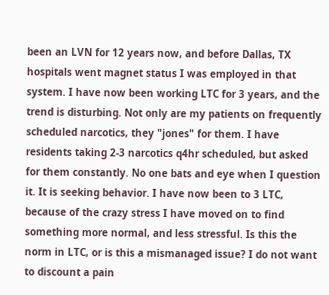been an LVN for 12 years now, and before Dallas, TX hospitals went magnet status I was employed in that system. I have now been working LTC for 3 years, and the trend is disturbing. Not only are my patients on frequently scheduled narcotics, they "jones" for them. I have residents taking 2-3 narcotics q4hr scheduled, but asked for them constantly. No one bats and eye when I question it. It is seeking behavior. I have now been to 3 LTC, because of the crazy stress I have moved on to find something more normal, and less stressful. Is this the norm in LTC, or is this a mismanaged issue? I do not want to discount a pain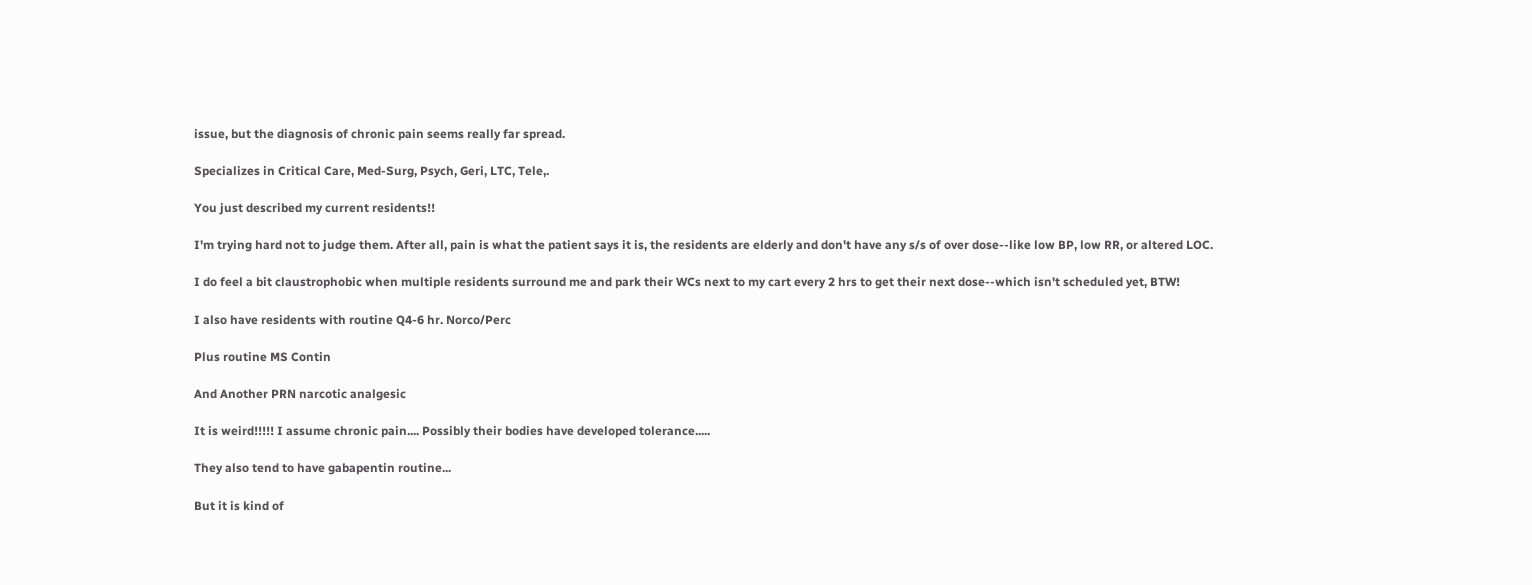issue, but the diagnosis of chronic pain seems really far spread.

Specializes in Critical Care, Med-Surg, Psych, Geri, LTC, Tele,.

You just described my current residents!!

I'm trying hard not to judge them. After all, pain is what the patient says it is, the residents are elderly and don't have any s/s of over dose--like low BP, low RR, or altered LOC.

I do feel a bit claustrophobic when multiple residents surround me and park their WCs next to my cart every 2 hrs to get their next dose--which isn't scheduled yet, BTW!

I also have residents with routine Q4-6 hr. Norco/Perc

Plus routine MS Contin

And Another PRN narcotic analgesic

It is weird!!!!! I assume chronic pain.... Possibly their bodies have developed tolerance.....

They also tend to have gabapentin routine...

But it is kind of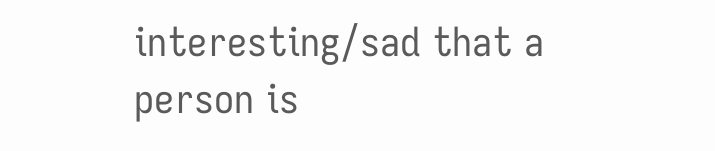interesting/sad that a person is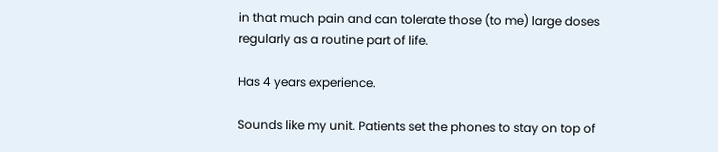in that much pain and can tolerate those (to me) large doses regularly as a routine part of life.

Has 4 years experience.

Sounds like my unit. Patients set the phones to stay on top of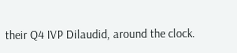their Q4 IVP Dilaudid, around the clock.